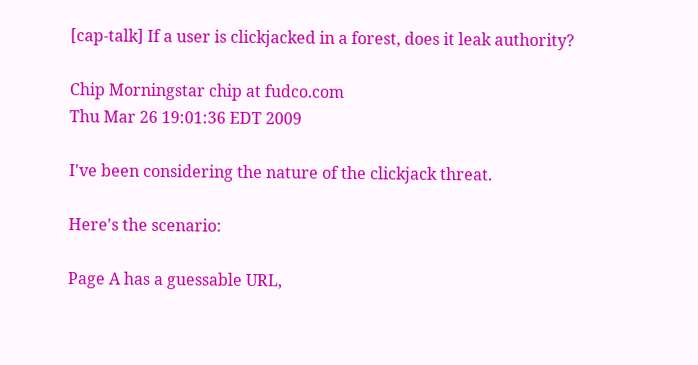[cap-talk] If a user is clickjacked in a forest, does it leak authority?

Chip Morningstar chip at fudco.com
Thu Mar 26 19:01:36 EDT 2009

I've been considering the nature of the clickjack threat.

Here's the scenario:

Page A has a guessable URL,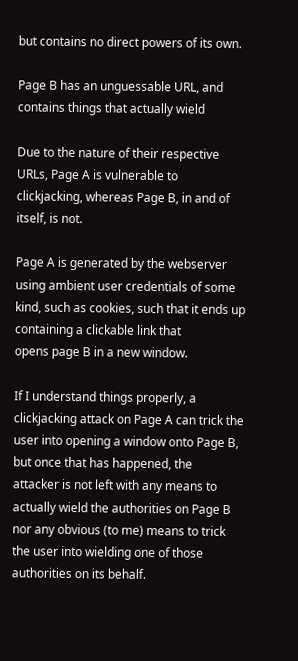but contains no direct powers of its own.

Page B has an unguessable URL, and contains things that actually wield

Due to the nature of their respective URLs, Page A is vulnerable to
clickjacking, whereas Page B, in and of itself, is not.

Page A is generated by the webserver using ambient user credentials of some
kind, such as cookies, such that it ends up containing a clickable link that
opens page B in a new window.

If I understand things properly, a clickjacking attack on Page A can trick the
user into opening a window onto Page B, but once that has happened, the
attacker is not left with any means to actually wield the authorities on Page B
nor any obvious (to me) means to trick the user into wielding one of those
authorities on its behalf.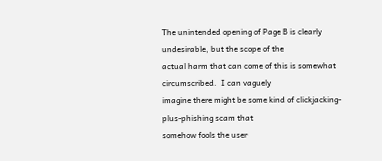The unintended opening of Page B is clearly undesirable, but the scope of the
actual harm that can come of this is somewhat circumscribed.  I can vaguely
imagine there might be some kind of clickjacking-plus-phishing scam that
somehow fools the user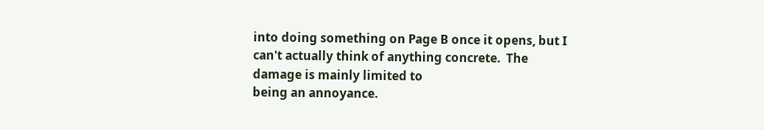into doing something on Page B once it opens, but I
can't actually think of anything concrete.  The damage is mainly limited to
being an annoyance.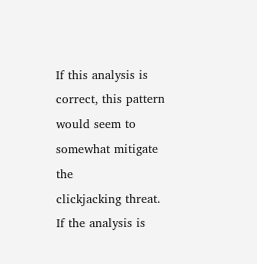If this analysis is correct, this pattern would seem to somewhat mitigate the
clickjacking threat.  If the analysis is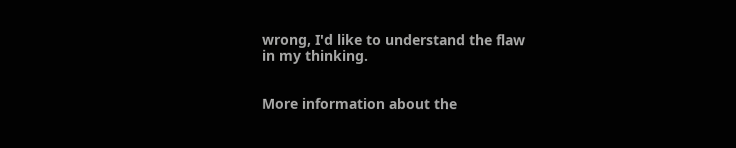wrong, I'd like to understand the flaw
in my thinking.


More information about the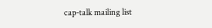cap-talk mailing list